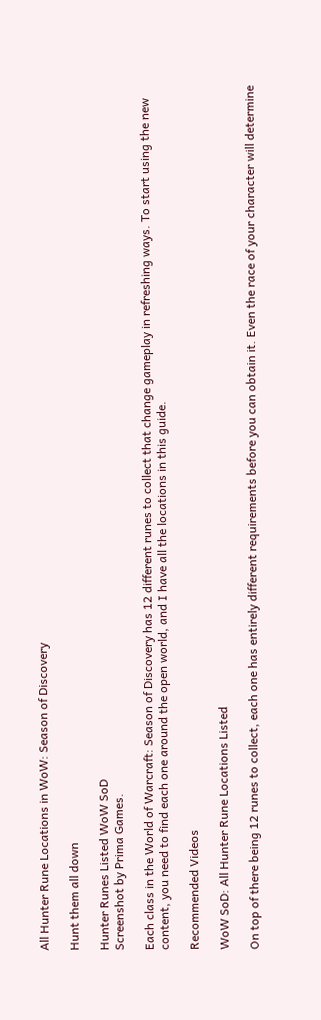All Hunter Rune Locations in WoW: Season of Discovery

Hunt them all down

Hunter Runes Listed WoW SoD
Screenshot by Prima Games.

Each class in the World of Warcraft: Season of Discovery has 12 different runes to collect that change gameplay in refreshing ways. To start using the new content, you need to find each one around the open world, and I have all the locations in this guide.

Recommended Videos

WoW SoD: All Hunter Rune Locations Listed

On top of there being 12 runes to collect, each one has entirely different requirements before you can obtain it. Even the race of your character will determine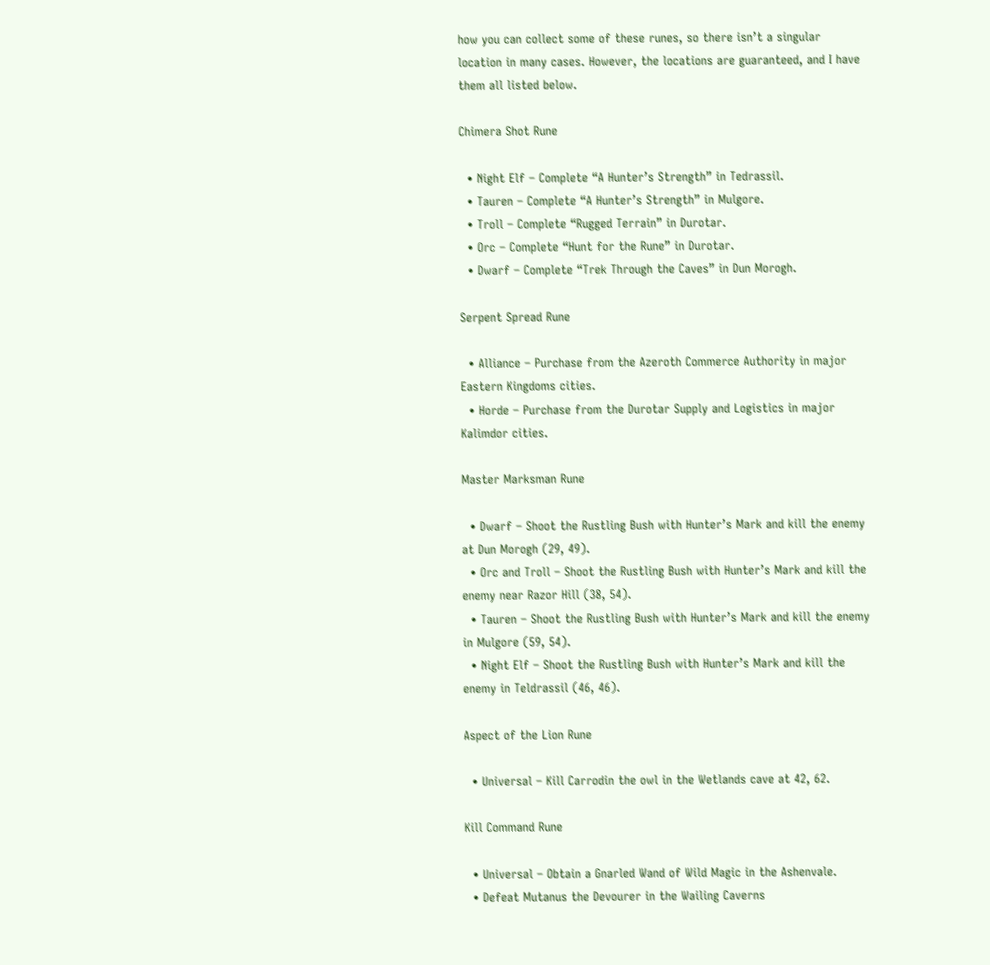how you can collect some of these runes, so there isn’t a singular location in many cases. However, the locations are guaranteed, and I have them all listed below.

Chimera Shot Rune

  • Night Elf – Complete “A Hunter’s Strength” in Tedrassil.
  • Tauren – Complete “A Hunter’s Strength” in Mulgore.
  • Troll – Complete “Rugged Terrain” in Durotar.
  • Orc – Complete “Hunt for the Rune” in Durotar.
  • Dwarf – Complete “Trek Through the Caves” in Dun Morogh.

Serpent Spread Rune

  • Alliance – Purchase from the Azeroth Commerce Authority in major Eastern Kingdoms cities.
  • Horde – Purchase from the Durotar Supply and Logistics in major Kalimdor cities.

Master Marksman Rune

  • Dwarf – Shoot the Rustling Bush with Hunter’s Mark and kill the enemy at Dun Morogh (29, 49).
  • Orc and Troll – Shoot the Rustling Bush with Hunter’s Mark and kill the enemy near Razor Hill (38, 54).
  • Tauren – Shoot the Rustling Bush with Hunter’s Mark and kill the enemy in Mulgore (59, 54).
  • Night Elf – Shoot the Rustling Bush with Hunter’s Mark and kill the enemy in Teldrassil (46, 46).

Aspect of the Lion Rune

  • Universal – Kill Carrodin the owl in the Wetlands cave at 42, 62.

Kill Command Rune

  • Universal – Obtain a Gnarled Wand of Wild Magic in the Ashenvale.
  • Defeat Mutanus the Devourer in the Wailing Caverns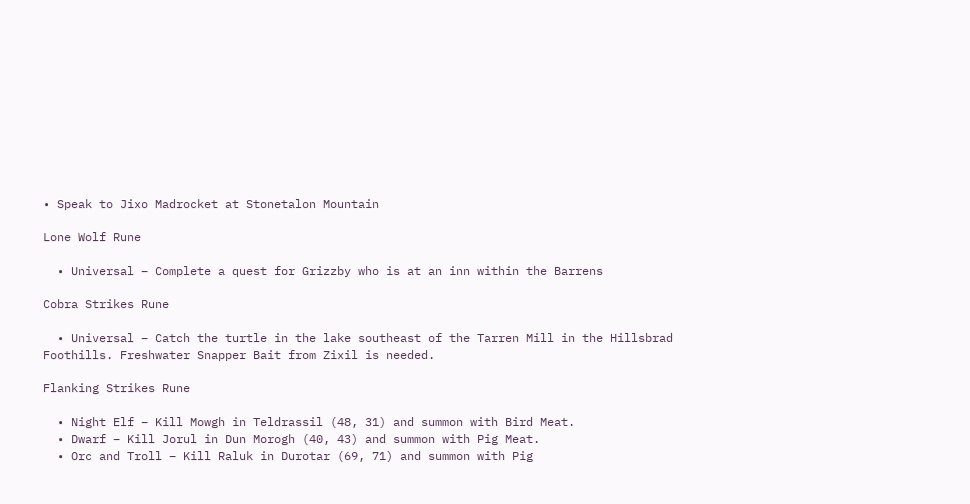• Speak to Jixo Madrocket at Stonetalon Mountain

Lone Wolf Rune

  • Universal – Complete a quest for Grizzby who is at an inn within the Barrens

Cobra Strikes Rune

  • Universal – Catch the turtle in the lake southeast of the Tarren Mill in the Hillsbrad Foothills. Freshwater Snapper Bait from Zixil is needed.

Flanking Strikes Rune

  • Night Elf – Kill Mowgh in Teldrassil (48, 31) and summon with Bird Meat.
  • Dwarf – Kill Jorul in Dun Morogh (40, 43) and summon with Pig Meat.
  • Orc and Troll – Kill Raluk in Durotar (69, 71) and summon with Pig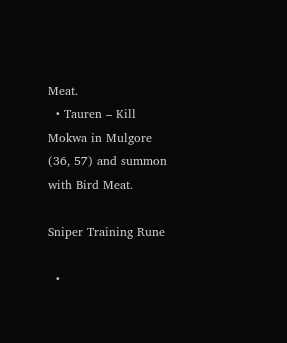Meat.
  • Tauren – Kill Mokwa in Mulgore (36, 57) and summon with Bird Meat.

Sniper Training Rune

  •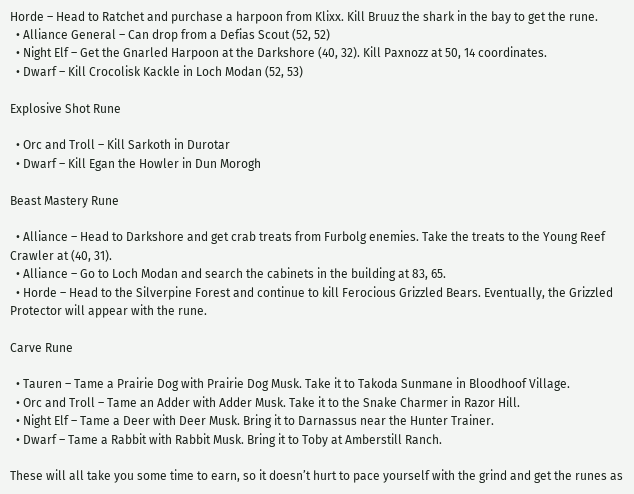Horde – Head to Ratchet and purchase a harpoon from Klixx. Kill Bruuz the shark in the bay to get the rune.
  • Alliance General – Can drop from a Defias Scout (52, 52)
  • Night Elf – Get the Gnarled Harpoon at the Darkshore (40, 32). Kill Paxnozz at 50, 14 coordinates.
  • Dwarf – Kill Crocolisk Kackle in Loch Modan (52, 53)

Explosive Shot Rune

  • Orc and Troll – Kill Sarkoth in Durotar
  • Dwarf – Kill Egan the Howler in Dun Morogh

Beast Mastery Rune

  • Alliance – Head to Darkshore and get crab treats from Furbolg enemies. Take the treats to the Young Reef Crawler at (40, 31).
  • Alliance – Go to Loch Modan and search the cabinets in the building at 83, 65.
  • Horde – Head to the Silverpine Forest and continue to kill Ferocious Grizzled Bears. Eventually, the Grizzled Protector will appear with the rune.

Carve Rune

  • Tauren – Tame a Prairie Dog with Prairie Dog Musk. Take it to Takoda Sunmane in Bloodhoof Village.
  • Orc and Troll – Tame an Adder with Adder Musk. Take it to the Snake Charmer in Razor Hill.
  • Night Elf – Tame a Deer with Deer Musk. Bring it to Darnassus near the Hunter Trainer.
  • Dwarf – Tame a Rabbit with Rabbit Musk. Bring it to Toby at Amberstill Ranch.

These will all take you some time to earn, so it doesn’t hurt to pace yourself with the grind and get the runes as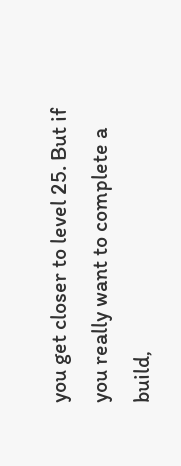you get closer to level 25. But if you really want to complete a build,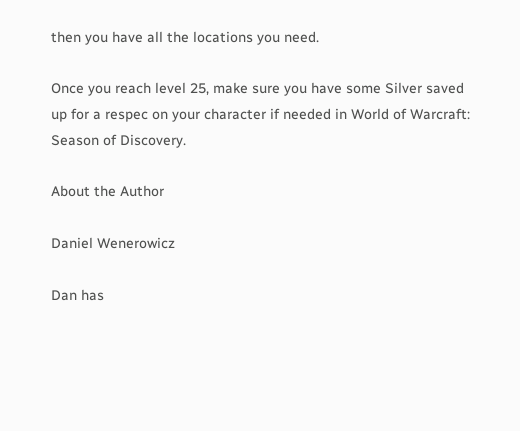then you have all the locations you need.

Once you reach level 25, make sure you have some Silver saved up for a respec on your character if needed in World of Warcraft: Season of Discovery.

About the Author

Daniel Wenerowicz

Dan has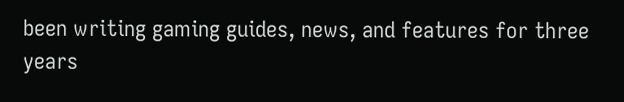been writing gaming guides, news, and features for three years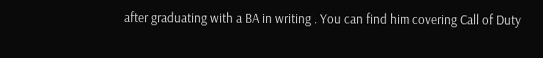after graduating with a BA in writing . You can find him covering Call of Duty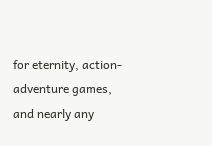for eternity, action-adventure games, and nearly any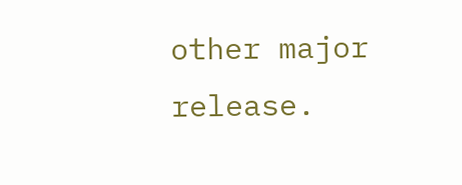other major release.